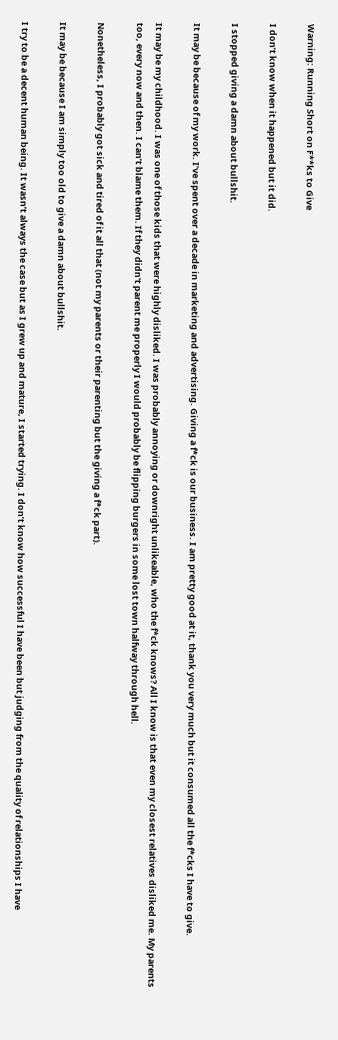Warning: Running Short on F**ks to Give

I don’t know when it happened but it did.

I stopped giving a damn about bullshit.

It may be because of my work. I’ve spent over a decade in marketing and advertising. Giving a f*ck is our business. I am pretty good at it, thank you very much but it consumed all the f*cks I have to give.

It may be my childhood. I was one of those kids that were highly disliked. I was probably annoying or downright unlikeable, who the f*ck knows? All I know is that even my closest relatives disliked me. My parents too, every now and then. I can’t blame them. If they didn't parent me properly I would probably be flipping burgers in some lost town halfway through hell.

Nonetheless, I probably got sick and tired of it all that (not my parents or their parenting but the giving a f*ck part).

It may be because I am simply too old to give a damn about bullshit.

I try to be a decent human being. It wasn’t always the case but as I grew up and mature, I started trying. I don’t know how successful I have been but judging from the quality of relationships I have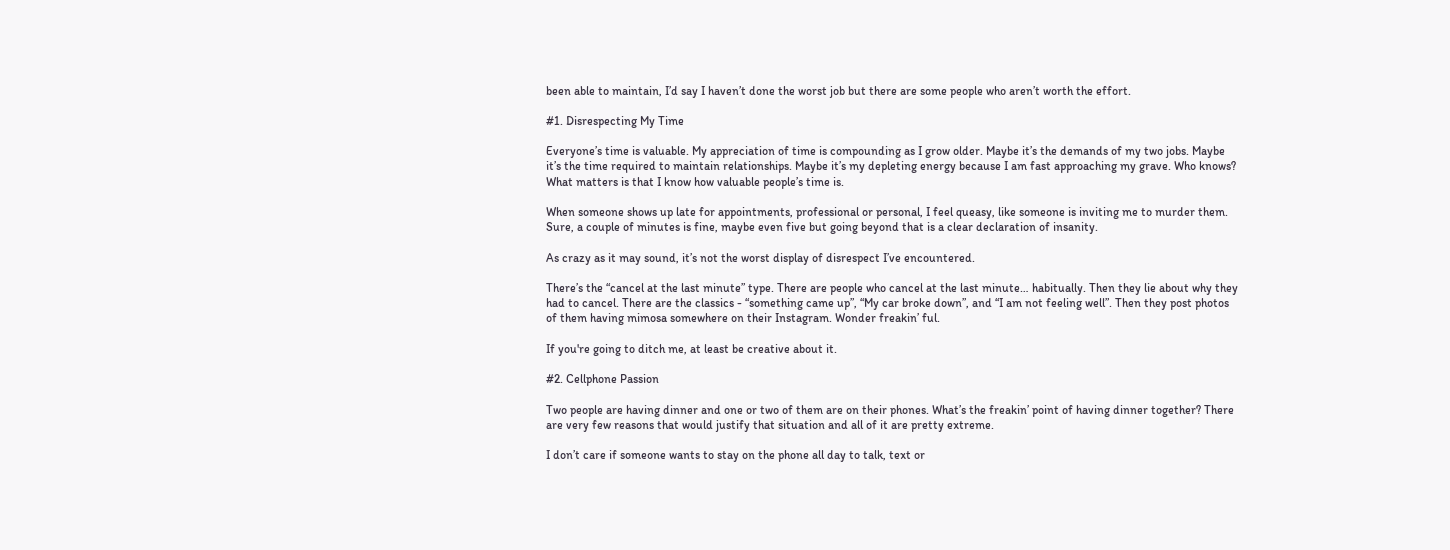been able to maintain, I’d say I haven’t done the worst job but there are some people who aren’t worth the effort.

#1. Disrespecting My Time

Everyone’s time is valuable. My appreciation of time is compounding as I grow older. Maybe it’s the demands of my two jobs. Maybe it’s the time required to maintain relationships. Maybe it’s my depleting energy because I am fast approaching my grave. Who knows? What matters is that I know how valuable people’s time is.

When someone shows up late for appointments, professional or personal, I feel queasy, like someone is inviting me to murder them. Sure, a couple of minutes is fine, maybe even five but going beyond that is a clear declaration of insanity.

As crazy as it may sound, it’s not the worst display of disrespect I’ve encountered.

There’s the “cancel at the last minute” type. There are people who cancel at the last minute… habitually. Then they lie about why they had to cancel. There are the classics - “something came up”, “My car broke down”, and “I am not feeling well”. Then they post photos of them having mimosa somewhere on their Instagram. Wonder freakin’ ful.

If you're going to ditch me, at least be creative about it.

#2. Cellphone Passion

Two people are having dinner and one or two of them are on their phones. What’s the freakin’ point of having dinner together? There are very few reasons that would justify that situation and all of it are pretty extreme.

I don’t care if someone wants to stay on the phone all day to talk, text or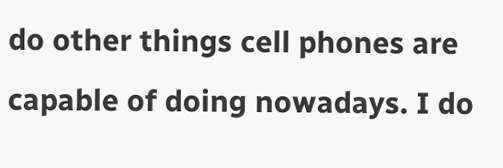do other things cell phones are capable of doing nowadays. I do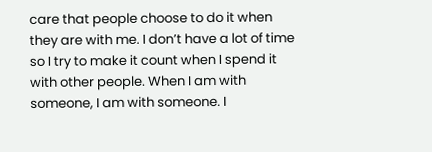care that people choose to do it when they are with me. I don’t have a lot of time so I try to make it count when I spend it with other people. When I am with someone, I am with someone. I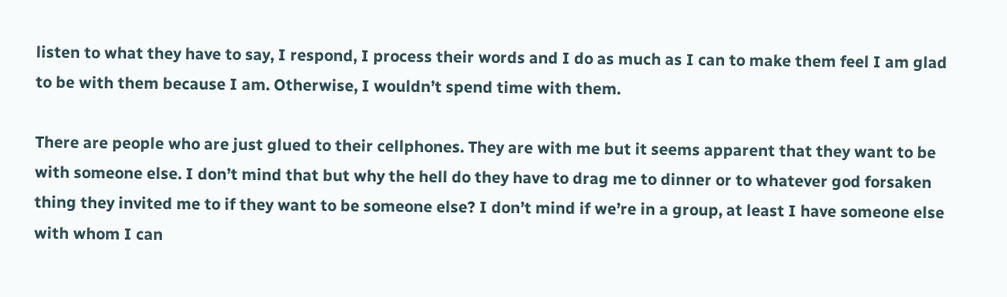listen to what they have to say, I respond, I process their words and I do as much as I can to make them feel I am glad to be with them because I am. Otherwise, I wouldn’t spend time with them.

There are people who are just glued to their cellphones. They are with me but it seems apparent that they want to be with someone else. I don’t mind that but why the hell do they have to drag me to dinner or to whatever god forsaken thing they invited me to if they want to be someone else? I don’t mind if we’re in a group, at least I have someone else with whom I can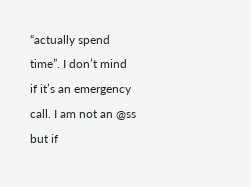“actually spend time”. I don’t mind if it’s an emergency call. I am not an @ss but if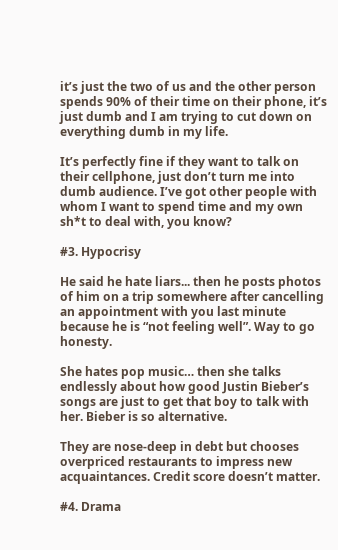it’s just the two of us and the other person spends 90% of their time on their phone, it’s just dumb and I am trying to cut down on everything dumb in my life.

It’s perfectly fine if they want to talk on their cellphone, just don’t turn me into dumb audience. I’ve got other people with whom I want to spend time and my own sh*t to deal with, you know?

#3. Hypocrisy

He said he hate liars... then he posts photos of him on a trip somewhere after cancelling an appointment with you last minute because he is “not feeling well”. Way to go honesty.

She hates pop music… then she talks endlessly about how good Justin Bieber’s songs are just to get that boy to talk with her. Bieber is so alternative.

They are nose-deep in debt but chooses overpriced restaurants to impress new acquaintances. Credit score doesn’t matter.

#4. Drama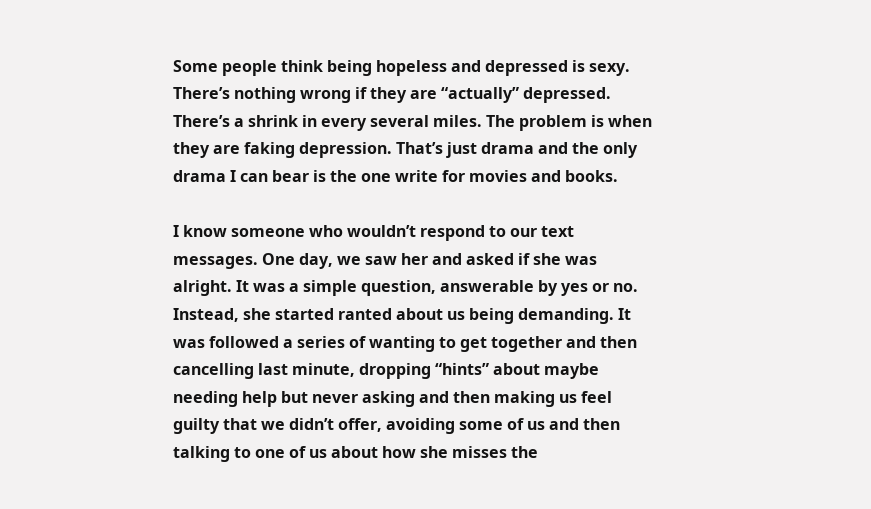Some people think being hopeless and depressed is sexy. There’s nothing wrong if they are “actually” depressed. There’s a shrink in every several miles. The problem is when they are faking depression. That’s just drama and the only drama I can bear is the one write for movies and books.

I know someone who wouldn’t respond to our text messages. One day, we saw her and asked if she was alright. It was a simple question, answerable by yes or no. Instead, she started ranted about us being demanding. It was followed a series of wanting to get together and then cancelling last minute, dropping “hints” about maybe needing help but never asking and then making us feel guilty that we didn’t offer, avoiding some of us and then talking to one of us about how she misses the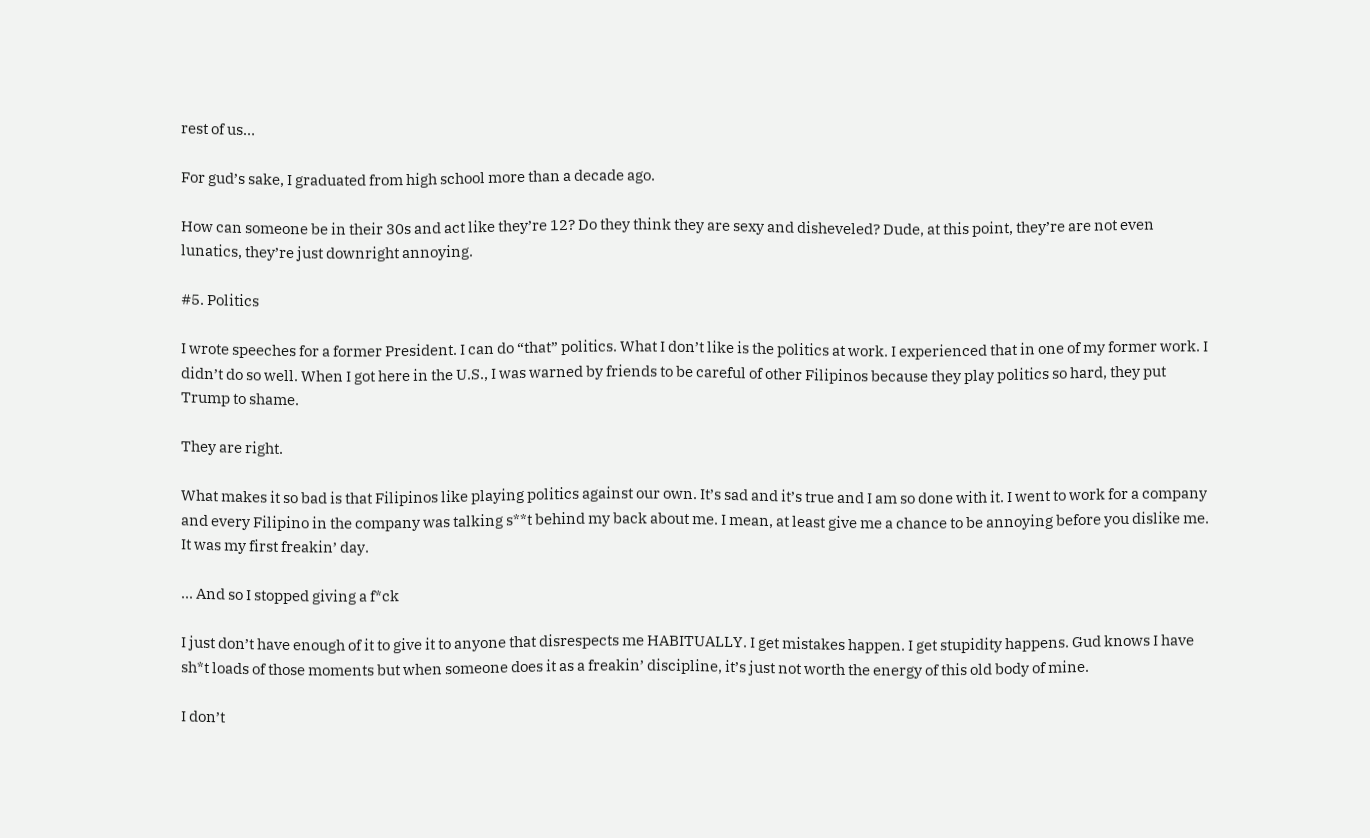rest of us…

For gud’s sake, I graduated from high school more than a decade ago.

How can someone be in their 30s and act like they’re 12? Do they think they are sexy and disheveled? Dude, at this point, they’re are not even lunatics, they’re just downright annoying.

#5. Politics

I wrote speeches for a former President. I can do “that” politics. What I don’t like is the politics at work. I experienced that in one of my former work. I didn’t do so well. When I got here in the U.S., I was warned by friends to be careful of other Filipinos because they play politics so hard, they put Trump to shame.

They are right.

What makes it so bad is that Filipinos like playing politics against our own. It’s sad and it’s true and I am so done with it. I went to work for a company and every Filipino in the company was talking s**t behind my back about me. I mean, at least give me a chance to be annoying before you dislike me. It was my first freakin’ day.

... And so I stopped giving a f*ck

I just don’t have enough of it to give it to anyone that disrespects me HABITUALLY. I get mistakes happen. I get stupidity happens. Gud knows I have sh*t loads of those moments but when someone does it as a freakin’ discipline, it’s just not worth the energy of this old body of mine.

I don’t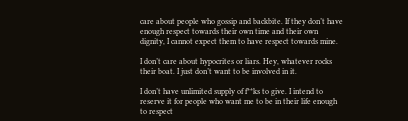care about people who gossip and backbite. If they don’t have enough respect towards their own time and their own dignity, I cannot expect them to have respect towards mine.

I don’t care about hypocrites or liars. Hey, whatever rocks their boat. I just don’t want to be involved in it.

I don’t have unlimited supply of f**ks to give. I intend to reserve it for people who want me to be in their life enough to respect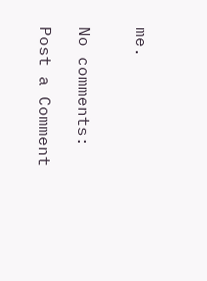me.


No comments:

Post a Comment